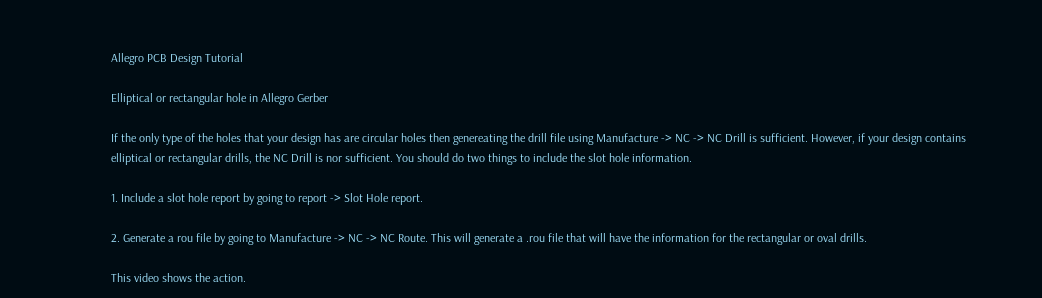Allegro PCB Design Tutorial

Elliptical or rectangular hole in Allegro Gerber

If the only type of the holes that your design has are circular holes then genereating the drill file using Manufacture -> NC -> NC Drill is sufficient. However, if your design contains elliptical or rectangular drills, the NC Drill is nor sufficient. You should do two things to include the slot hole information.

1. Include a slot hole report by going to report -> Slot Hole report.

2. Generate a rou file by going to Manufacture -> NC -> NC Route. This will generate a .rou file that will have the information for the rectangular or oval drills.

This video shows the action.